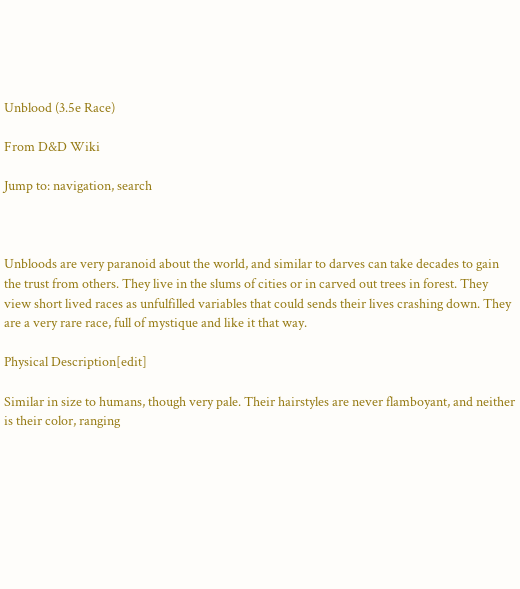Unblood (3.5e Race)

From D&D Wiki

Jump to: navigation, search



Unbloods are very paranoid about the world, and similar to darves can take decades to gain the trust from others. They live in the slums of cities or in carved out trees in forest. They view short lived races as unfulfilled variables that could sends their lives crashing down. They are a very rare race, full of mystique and like it that way.

Physical Description[edit]

Similar in size to humans, though very pale. Their hairstyles are never flamboyant, and neither is their color, ranging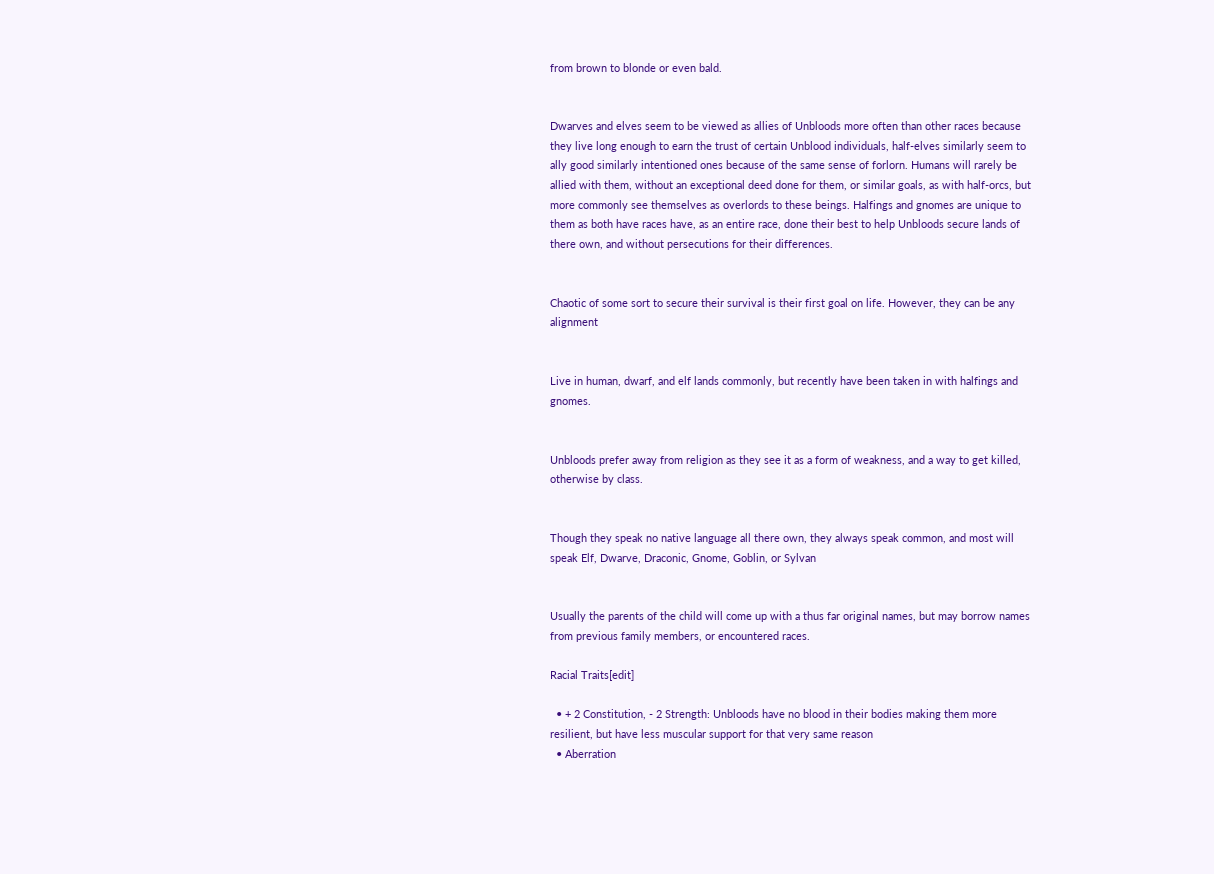from brown to blonde or even bald.


Dwarves and elves seem to be viewed as allies of Unbloods more often than other races because they live long enough to earn the trust of certain Unblood individuals, half-elves similarly seem to ally good similarly intentioned ones because of the same sense of forlorn. Humans will rarely be allied with them, without an exceptional deed done for them, or similar goals, as with half-orcs, but more commonly see themselves as overlords to these beings. Halfings and gnomes are unique to them as both have races have, as an entire race, done their best to help Unbloods secure lands of there own, and without persecutions for their differences.


Chaotic of some sort to secure their survival is their first goal on life. However, they can be any alignment


Live in human, dwarf, and elf lands commonly, but recently have been taken in with halfings and gnomes.


Unbloods prefer away from religion as they see it as a form of weakness, and a way to get killed, otherwise by class.


Though they speak no native language all there own, they always speak common, and most will speak Elf, Dwarve, Draconic, Gnome, Goblin, or Sylvan


Usually the parents of the child will come up with a thus far original names, but may borrow names from previous family members, or encountered races.

Racial Traits[edit]

  • + 2 Constitution, - 2 Strength: Unbloods have no blood in their bodies making them more resilient, but have less muscular support for that very same reason
  • Aberration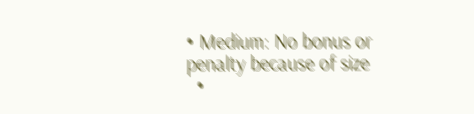• Medium: No bonus or penalty because of size
  •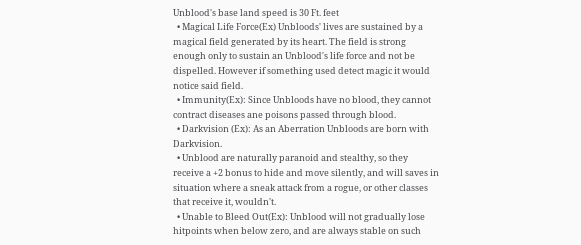Unblood's base land speed is 30 Ft. feet
  • Magical Life Force(Ex) Unbloods' lives are sustained by a magical field generated by its heart. The field is strong enough only to sustain an Unblood's life force and not be dispelled. However if something used detect magic it would notice said field.
  • Immunity(Ex): Since Unbloods have no blood, they cannot contract diseases ane poisons passed through blood.
  • Darkvision (Ex): As an Aberration Unbloods are born with Darkvision.
  • Unblood are naturally paranoid and stealthy, so they receive a +2 bonus to hide and move silently, and will saves in situation where a sneak attack from a rogue, or other classes that receive it, wouldn't.
  • Unable to Bleed Out(Ex): Unblood will not gradually lose hitpoints when below zero, and are always stable on such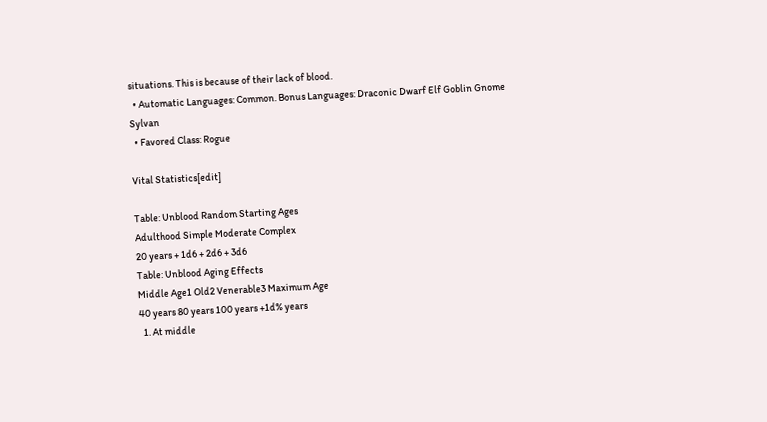situations. This is because of their lack of blood.
  • Automatic Languages: Common. Bonus Languages: Draconic Dwarf Elf Goblin Gnome Sylvan
  • Favored Class: Rogue

Vital Statistics[edit]

Table: Unblood Random Starting Ages
Adulthood Simple Moderate Complex
20 years + 1d6 + 2d6 + 3d6
Table: Unblood Aging Effects
Middle Age1 Old2 Venerable3 Maximum Age
40 years 80 years 100 years +1d% years
  1. At middle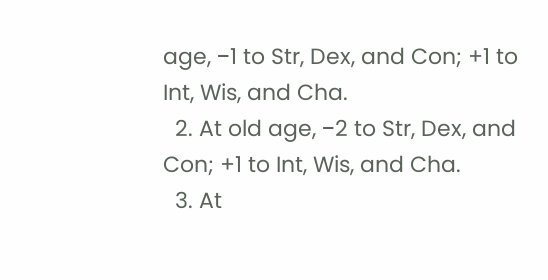age, −1 to Str, Dex, and Con; +1 to Int, Wis, and Cha.
  2. At old age, −2 to Str, Dex, and Con; +1 to Int, Wis, and Cha.
  3. At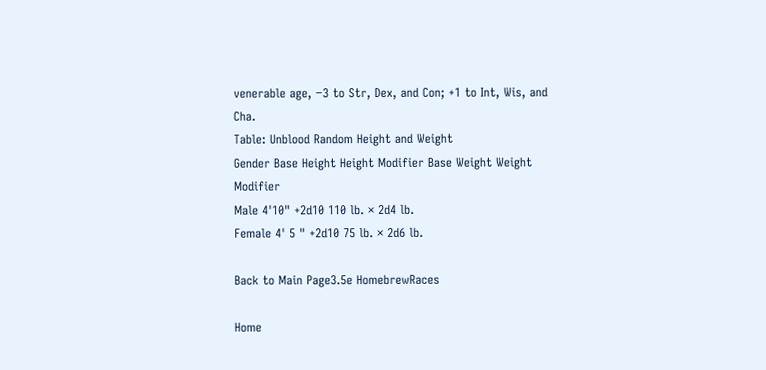venerable age, −3 to Str, Dex, and Con; +1 to Int, Wis, and Cha.
Table: Unblood Random Height and Weight
Gender Base Height Height Modifier Base Weight Weight Modifier
Male 4'10" +2d10 110 lb. × 2d4 lb.
Female 4' 5 " +2d10 75 lb. × 2d6 lb.

Back to Main Page3.5e HomebrewRaces

Home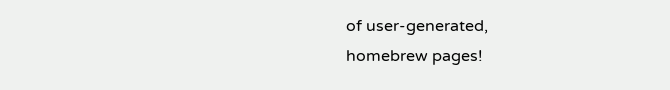of user-generated,
homebrew pages!